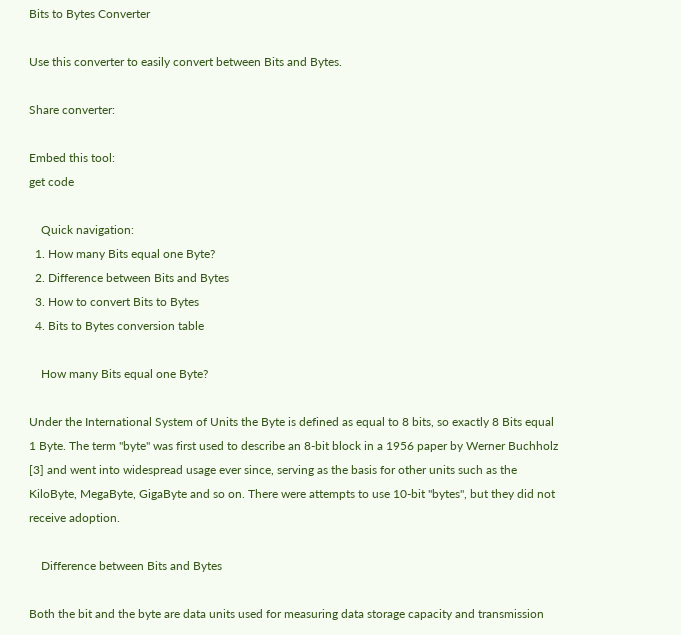Bits to Bytes Converter

Use this converter to easily convert between Bits and Bytes.

Share converter:

Embed this tool:
get code

    Quick navigation:
  1. How many Bits equal one Byte?
  2. Difference between Bits and Bytes
  3. How to convert Bits to Bytes
  4. Bits to Bytes conversion table

    How many Bits equal one Byte?

Under the International System of Units the Byte is defined as equal to 8 bits, so exactly 8 Bits equal 1 Byte. The term "byte" was first used to describe an 8-bit block in a 1956 paper by Werner Buchholz [3] and went into widespread usage ever since, serving as the basis for other units such as the KiloByte, MegaByte, GigaByte and so on. There were attempts to use 10-bit "bytes", but they did not receive adoption.

    Difference between Bits and Bytes

Both the bit and the byte are data units used for measuring data storage capacity and transmission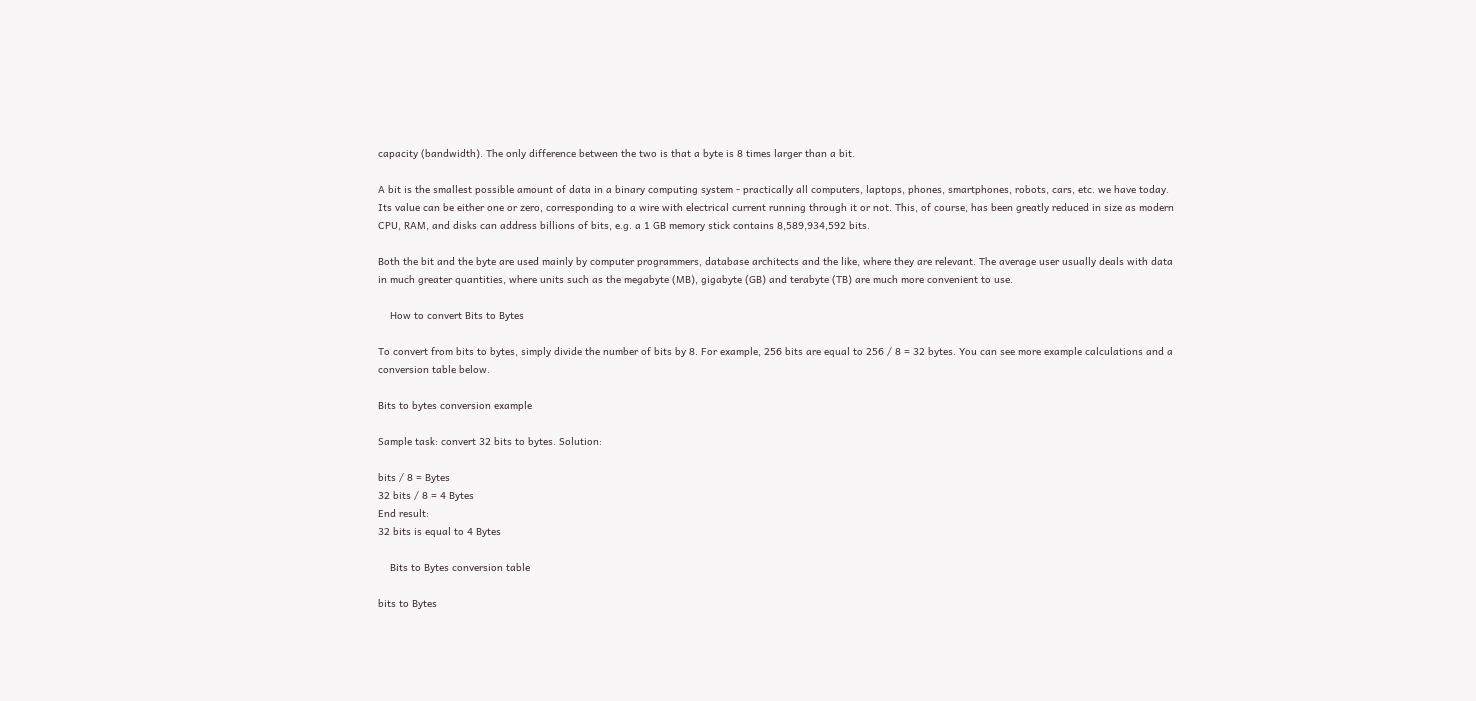capacity (bandwidth). The only difference between the two is that a byte is 8 times larger than a bit.

A bit is the smallest possible amount of data in a binary computing system - practically all computers, laptops, phones, smartphones, robots, cars, etc. we have today. Its value can be either one or zero, corresponding to a wire with electrical current running through it or not. This, of course, has been greatly reduced in size as modern CPU, RAM, and disks can address billions of bits, e.g. a 1 GB memory stick contains 8,589,934,592 bits.

Both the bit and the byte are used mainly by computer programmers, database architects and the like, where they are relevant. The average user usually deals with data in much greater quantities, where units such as the megabyte (MB), gigabyte (GB) and terabyte (TB) are much more convenient to use.

    How to convert Bits to Bytes

To convert from bits to bytes, simply divide the number of bits by 8. For example, 256 bits are equal to 256 / 8 = 32 bytes. You can see more example calculations and a conversion table below.

Bits to bytes conversion example

Sample task: convert 32 bits to bytes. Solution:

bits / 8 = Bytes
32 bits / 8 = 4 Bytes
End result:
32 bits is equal to 4 Bytes

    Bits to Bytes conversion table

bits to Bytes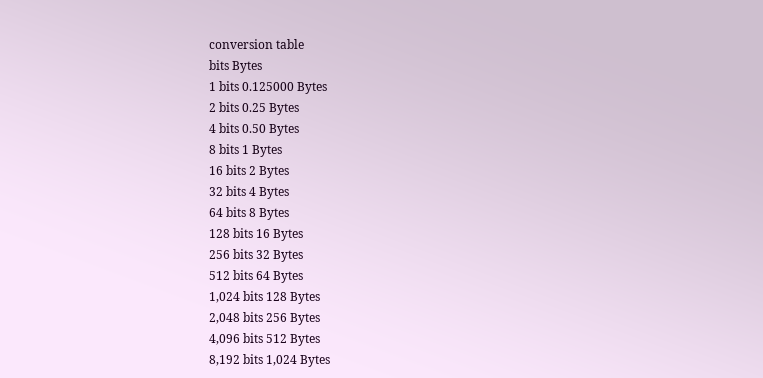conversion table
bits Bytes
1 bits 0.125000 Bytes
2 bits 0.25 Bytes
4 bits 0.50 Bytes
8 bits 1 Bytes
16 bits 2 Bytes
32 bits 4 Bytes
64 bits 8 Bytes
128 bits 16 Bytes
256 bits 32 Bytes
512 bits 64 Bytes
1,024 bits 128 Bytes
2,048 bits 256 Bytes
4,096 bits 512 Bytes
8,192 bits 1,024 Bytes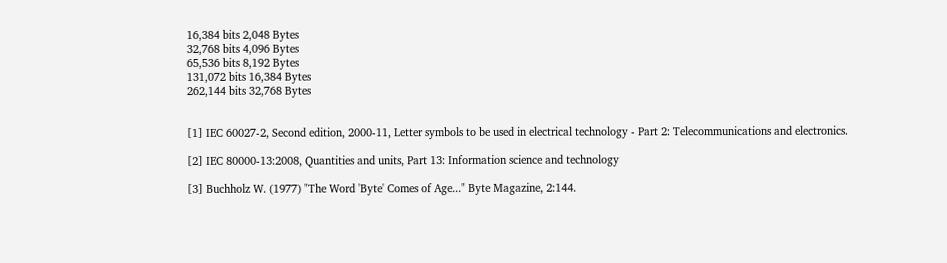16,384 bits 2,048 Bytes
32,768 bits 4,096 Bytes
65,536 bits 8,192 Bytes
131,072 bits 16,384 Bytes
262,144 bits 32,768 Bytes


[1] IEC 60027-2, Second edition, 2000-11, Letter symbols to be used in electrical technology - Part 2: Telecommunications and electronics.

[2] IEC 80000-13:2008, Quantities and units, Part 13: Information science and technology

[3] Buchholz W. (1977) "The Word 'Byte' Comes of Age..." Byte Magazine, 2:144.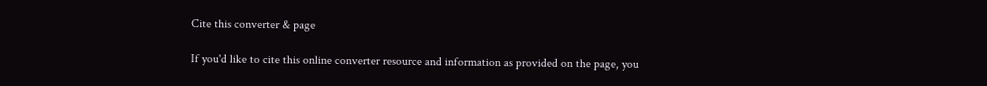Cite this converter & page

If you'd like to cite this online converter resource and information as provided on the page, you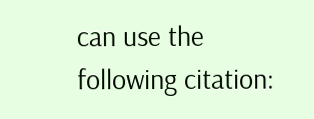can use the following citation: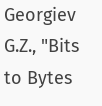Georgiev G.Z., "Bits to Bytes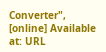Converter", [online] Available at: URL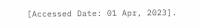[Accessed Date: 01 Apr, 2023].